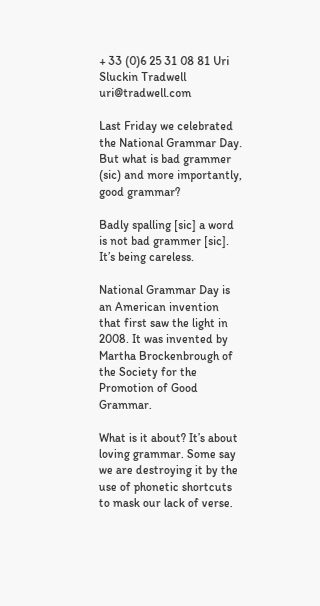+ 33 (0)6 25 31 08 81 Uri Sluckin Tradwell uri@tradwell.com

Last Friday we celebrated the National Grammar Day. But what is bad grammer (sic) and more importantly, good grammar?

Badly spalling [sic] a word is not bad grammer [sic]. It’s being careless.

National Grammar Day is an American invention that first saw the light in 2008. It was invented by Martha Brockenbrough of the Society for the Promotion of Good Grammar.

What is it about? It’s about loving grammar. Some say we are destroying it by the use of phonetic shortcuts to mask our lack of verse.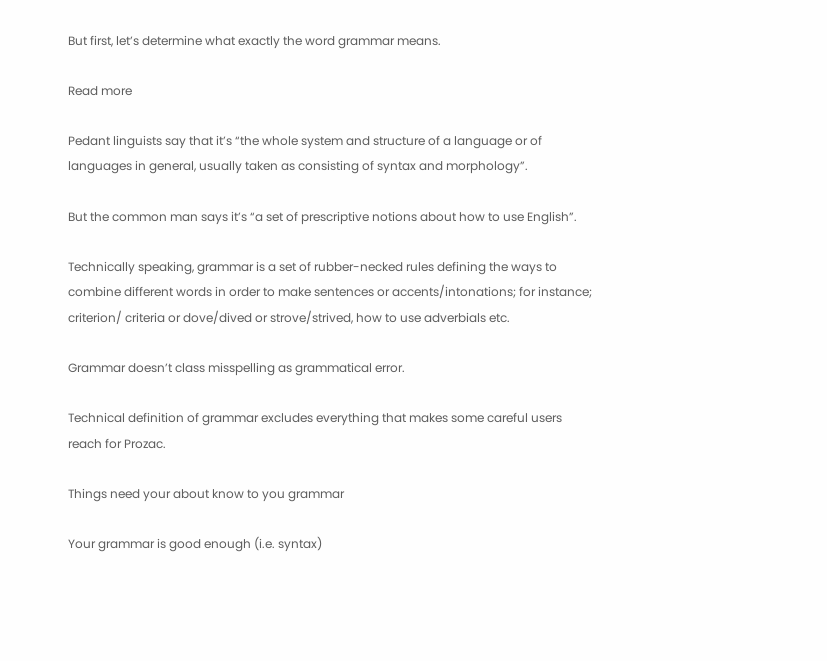But first, let’s determine what exactly the word grammar means.

Read more

Pedant linguists say that it’s “the whole system and structure of a language or of languages in general, usually taken as consisting of syntax and morphology”.

But the common man says it’s “a set of prescriptive notions about how to use English”.

Technically speaking, grammar is a set of rubber-necked rules defining the ways to combine different words in order to make sentences or accents/intonations; for instance; criterion/ criteria or dove/dived or strove/strived, how to use adverbials etc.

Grammar doesn’t class misspelling as grammatical error.

Technical definition of grammar excludes everything that makes some careful users reach for Prozac.

Things need your about know to you grammar

Your grammar is good enough (i.e. syntax)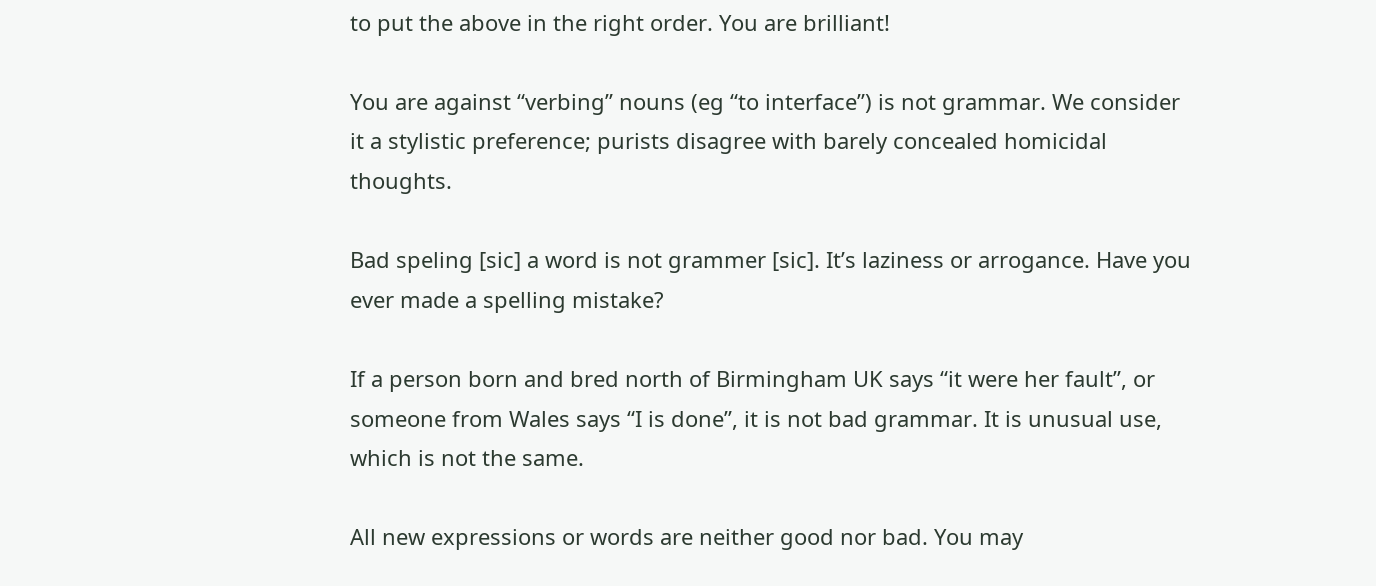to put the above in the right order. You are brilliant!

You are against “verbing” nouns (eg “to interface”) is not grammar. We consider it a stylistic preference; purists disagree with barely concealed homicidal thoughts.

Bad speling [sic] a word is not grammer [sic]. It’s laziness or arrogance. Have you ever made a spelling mistake?

If a person born and bred north of Birmingham UK says “it were her fault”, or someone from Wales says “I is done”, it is not bad grammar. It is unusual use, which is not the same.

All new expressions or words are neither good nor bad. You may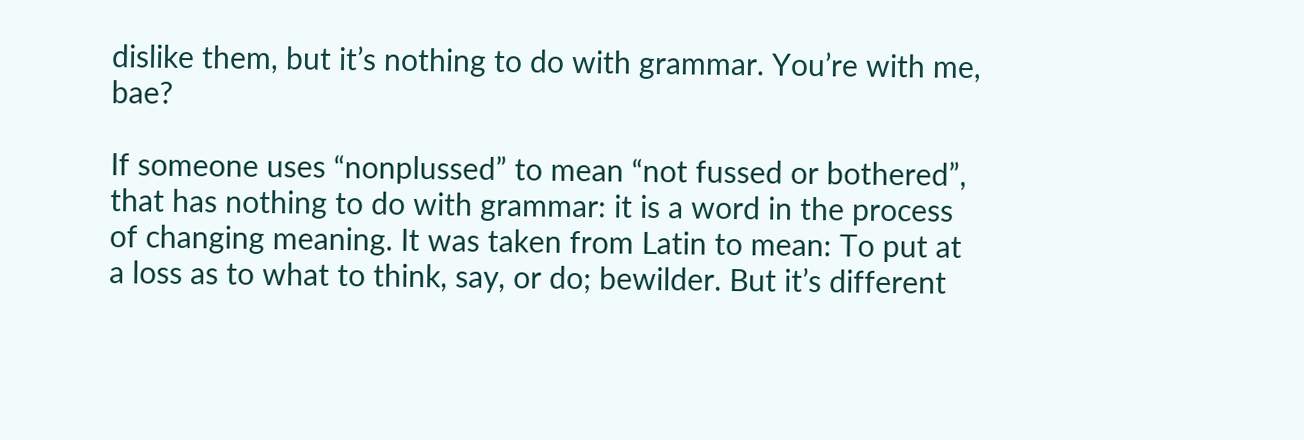dislike them, but it’s nothing to do with grammar. You’re with me, bae?

If someone uses “nonplussed” to mean “not fussed or bothered”, that has nothing to do with grammar: it is a word in the process of changing meaning. It was taken from Latin to mean: To put at a loss as to what to think, say, or do; bewilder. But it’s different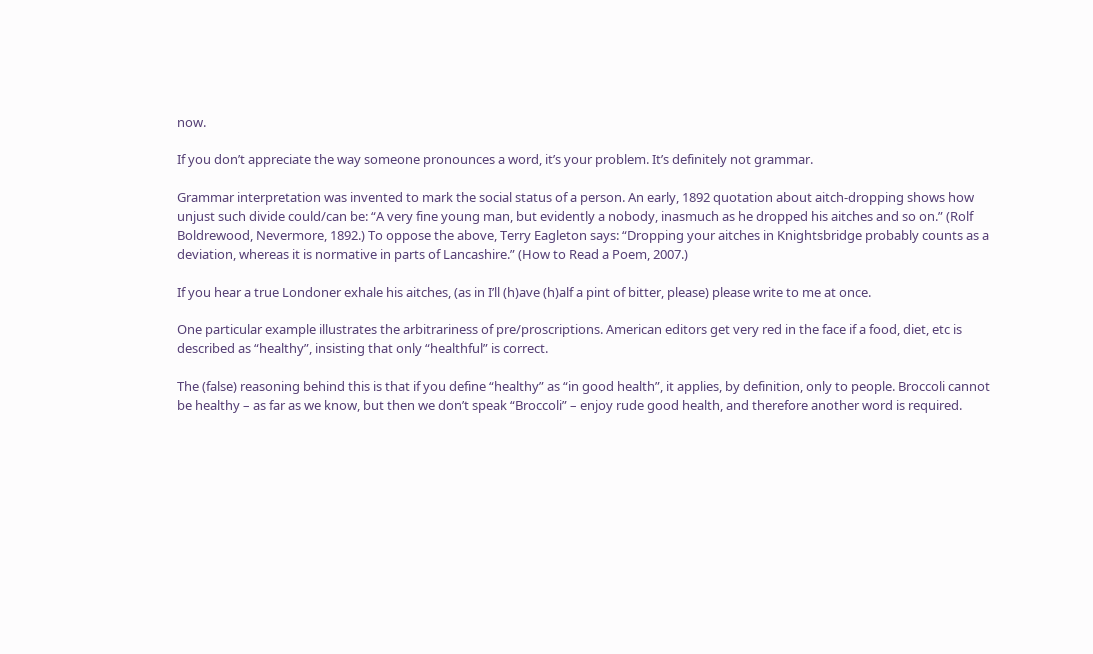now.

If you don’t appreciate the way someone pronounces a word, it’s your problem. It’s definitely not grammar.

Grammar interpretation was invented to mark the social status of a person. An early, 1892 quotation about aitch-dropping shows how unjust such divide could/can be: “A very fine young man, but evidently a nobody, inasmuch as he dropped his aitches and so on.” (Rolf Boldrewood, Nevermore, 1892.) To oppose the above, Terry Eagleton says: “Dropping your aitches in Knightsbridge probably counts as a deviation, whereas it is normative in parts of Lancashire.” (How to Read a Poem, 2007.)

If you hear a true Londoner exhale his aitches, (as in I’ll (h)ave (h)alf a pint of bitter, please) please write to me at once.

One particular example illustrates the arbitrariness of pre/proscriptions. American editors get very red in the face if a food, diet, etc is described as “healthy”, insisting that only “healthful” is correct.

The (false) reasoning behind this is that if you define “healthy” as “in good health”, it applies, by definition, only to people. Broccoli cannot be healthy – as far as we know, but then we don’t speak “Broccoli” – enjoy rude good health, and therefore another word is required.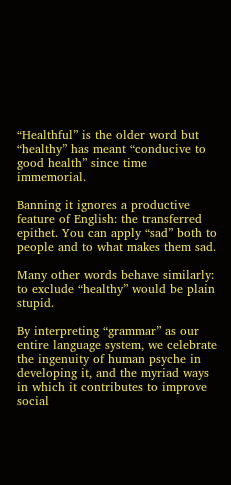“Healthful” is the older word but “healthy” has meant “conducive to good health” since time immemorial.

Banning it ignores a productive feature of English: the transferred epithet. You can apply “sad” both to people and to what makes them sad.

Many other words behave similarly: to exclude “healthy” would be plain stupid.

By interpreting “grammar” as our entire language system, we celebrate the ingenuity of human psyche in developing it, and the myriad ways in which it contributes to improve social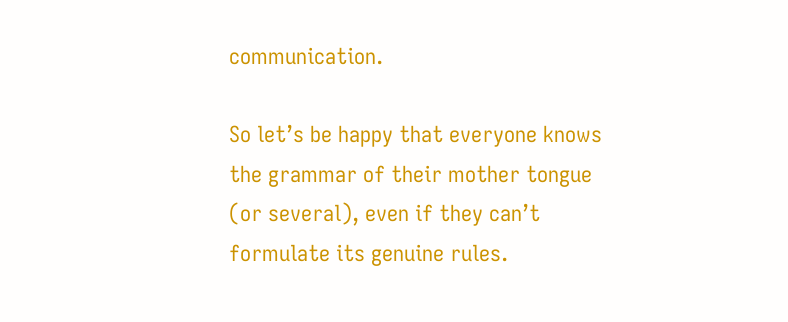communication.

So let’s be happy that everyone knows the grammar of their mother tongue (or several), even if they can’t formulate its genuine rules.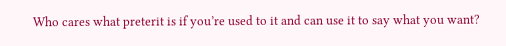Who cares what preterit is if you’re used to it and can use it to say what you want?